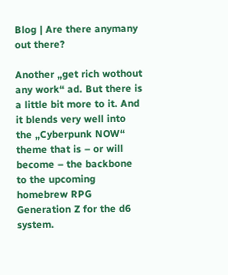Blog | Are there anymany out there?

Another „get rich wothout any work“ ad. But there is a little bit more to it. And it blends very well into the „Cyberpunk NOW“ theme that is – or will become – the backbone to the upcoming homebrew RPG Generation Z for the d6 system.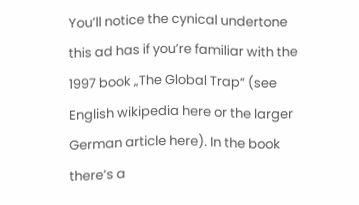You’ll notice the cynical undertone this ad has if you’re familiar with the 1997 book „The Global Trap“ (see English wikipedia here or the larger German article here). In the book there’s a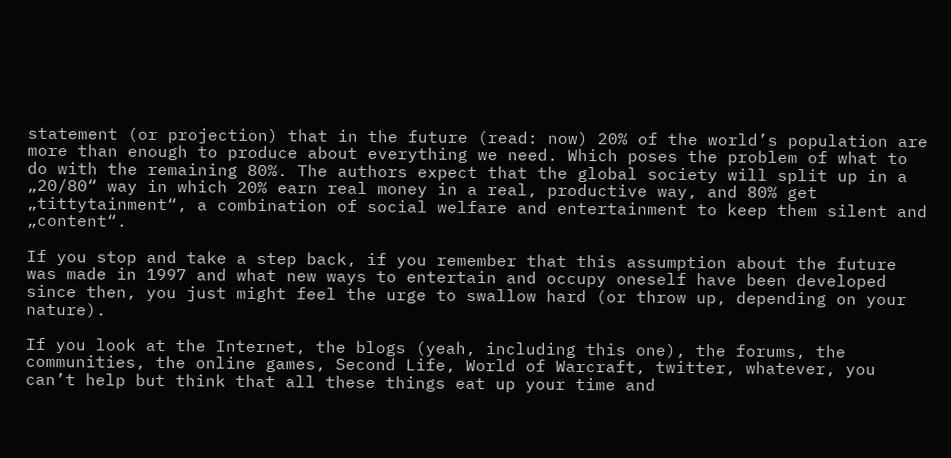statement (or projection) that in the future (read: now) 20% of the world’s population are more than enough to produce about everything we need. Which poses the problem of what to do with the remaining 80%. The authors expect that the global society will split up in a „20/80“ way in which 20% earn real money in a real, productive way, and 80% get „tittytainment“, a combination of social welfare and entertainment to keep them silent and „content“.

If you stop and take a step back, if you remember that this assumption about the future was made in 1997 and what new ways to entertain and occupy oneself have been developed since then, you just might feel the urge to swallow hard (or throw up, depending on your nature).

If you look at the Internet, the blogs (yeah, including this one), the forums, the communities, the online games, Second Life, World of Warcraft, twitter, whatever, you can’t help but think that all these things eat up your time and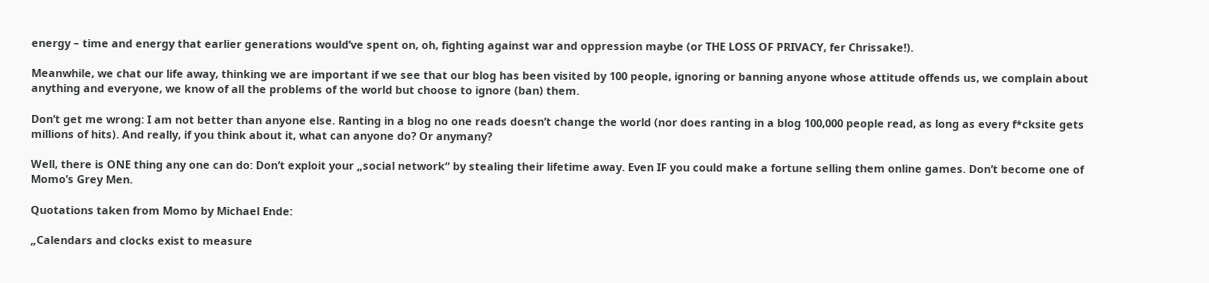energy – time and energy that earlier generations would’ve spent on, oh, fighting against war and oppression maybe (or THE LOSS OF PRIVACY, fer Chrissake!).

Meanwhile, we chat our life away, thinking we are important if we see that our blog has been visited by 100 people, ignoring or banning anyone whose attitude offends us, we complain about anything and everyone, we know of all the problems of the world but choose to ignore (ban) them.

Don’t get me wrong: I am not better than anyone else. Ranting in a blog no one reads doesn’t change the world (nor does ranting in a blog 100,000 people read, as long as every f*cksite gets millions of hits). And really, if you think about it, what can anyone do? Or anymany?

Well, there is ONE thing any one can do: Don’t exploit your „social network“ by stealing their lifetime away. Even IF you could make a fortune selling them online games. Don’t become one of Momo’s Grey Men.

Quotations taken from Momo by Michael Ende:

„Calendars and clocks exist to measure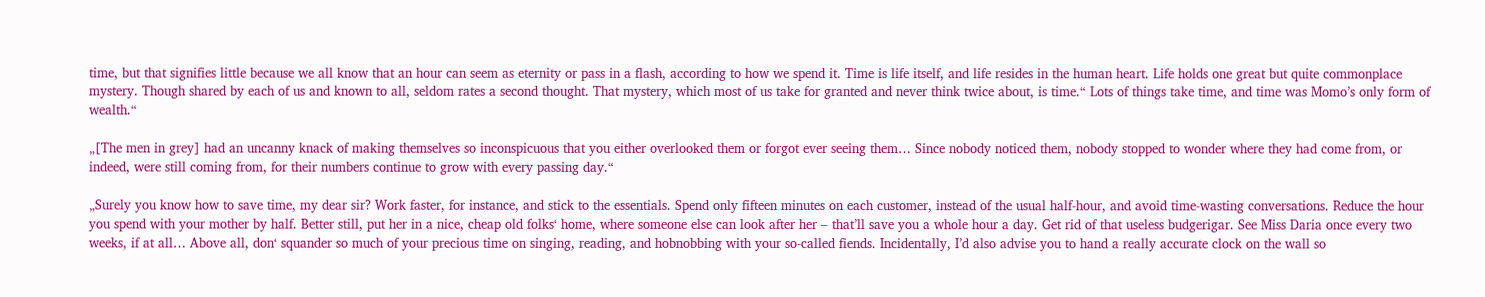time, but that signifies little because we all know that an hour can seem as eternity or pass in a flash, according to how we spend it. Time is life itself, and life resides in the human heart. Life holds one great but quite commonplace mystery. Though shared by each of us and known to all, seldom rates a second thought. That mystery, which most of us take for granted and never think twice about, is time.“ Lots of things take time, and time was Momo’s only form of wealth.“

„[The men in grey] had an uncanny knack of making themselves so inconspicuous that you either overlooked them or forgot ever seeing them… Since nobody noticed them, nobody stopped to wonder where they had come from, or indeed, were still coming from, for their numbers continue to grow with every passing day.“

„Surely you know how to save time, my dear sir? Work faster, for instance, and stick to the essentials. Spend only fifteen minutes on each customer, instead of the usual half-hour, and avoid time-wasting conversations. Reduce the hour you spend with your mother by half. Better still, put her in a nice, cheap old folks‘ home, where someone else can look after her – that’ll save you a whole hour a day. Get rid of that useless budgerigar. See Miss Daria once every two weeks, if at all… Above all, don‘ squander so much of your precious time on singing, reading, and hobnobbing with your so-called fiends. Incidentally, I’d also advise you to hand a really accurate clock on the wall so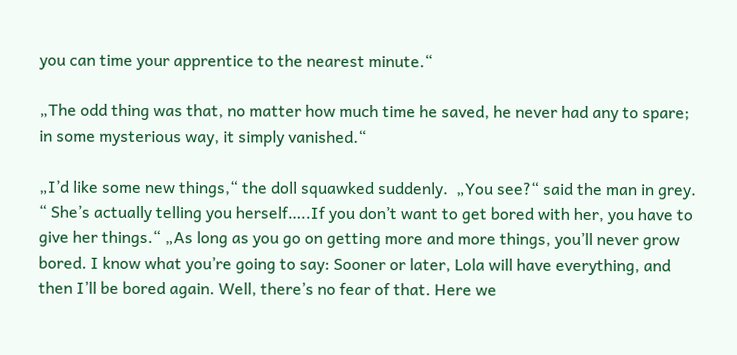you can time your apprentice to the nearest minute.“

„The odd thing was that, no matter how much time he saved, he never had any to spare; in some mysterious way, it simply vanished.“

„I’d like some new things,“ the doll squawked suddenly.  „You see?“ said the man in grey. “ She’s actually telling you herself…..If you don’t want to get bored with her, you have to give her things.“ „As long as you go on getting more and more things, you’ll never grow bored. I know what you’re going to say: Sooner or later, Lola will have everything, and then I’ll be bored again. Well, there’s no fear of that. Here we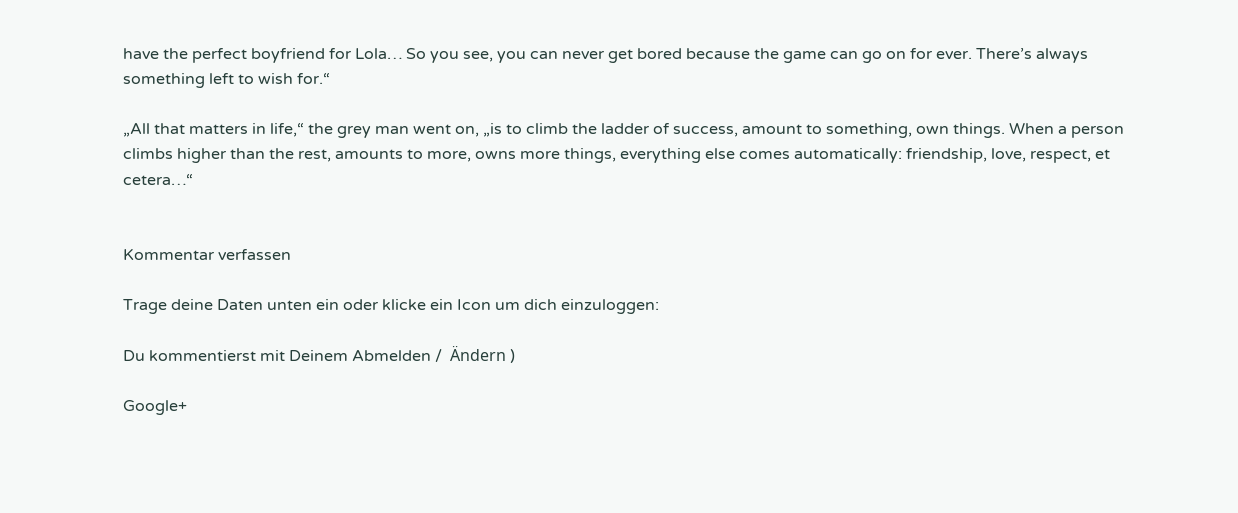have the perfect boyfriend for Lola… So you see, you can never get bored because the game can go on for ever. There’s always something left to wish for.“

„All that matters in life,“ the grey man went on, „is to climb the ladder of success, amount to something, own things. When a person climbs higher than the rest, amounts to more, owns more things, everything else comes automatically: friendship, love, respect, et cetera…“


Kommentar verfassen

Trage deine Daten unten ein oder klicke ein Icon um dich einzuloggen:

Du kommentierst mit Deinem Abmelden /  Ändern )

Google+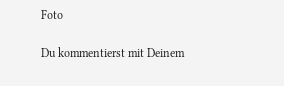Foto

Du kommentierst mit Deinem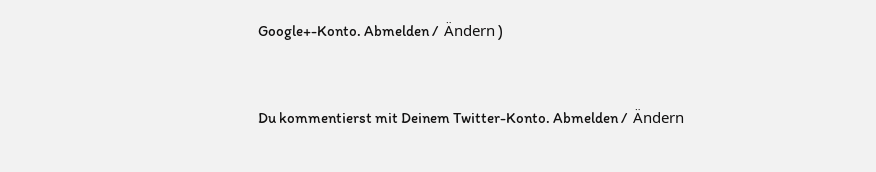Google+-Konto. Abmelden /  Ändern )


Du kommentierst mit Deinem Twitter-Konto. Abmelden /  Ändern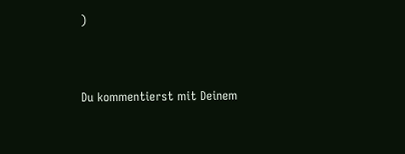)


Du kommentierst mit Deinem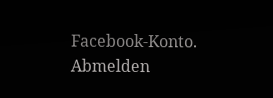Facebook-Konto. Abmelden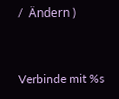/  Ändern )


Verbinde mit %s